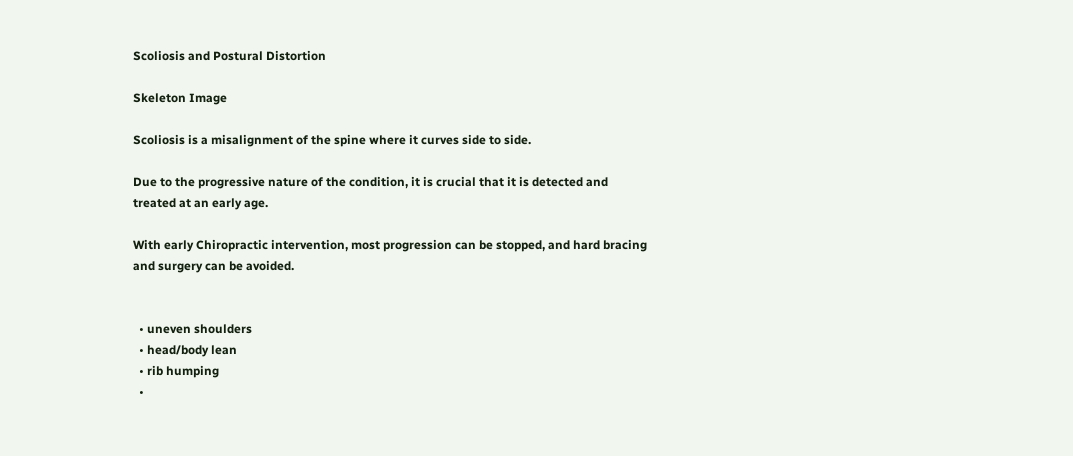Scoliosis and Postural Distortion

Skeleton Image

Scoliosis is a misalignment of the spine where it curves side to side.

Due to the progressive nature of the condition, it is crucial that it is detected and treated at an early age.

With early Chiropractic intervention, most progression can be stopped, and hard bracing and surgery can be avoided.


  • uneven shoulders
  • head/body lean
  • rib humping
  •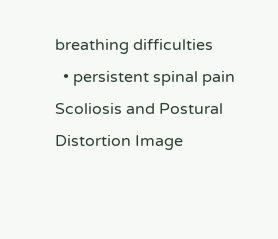breathing difficulties
  • persistent spinal pain
Scoliosis and Postural Distortion Image